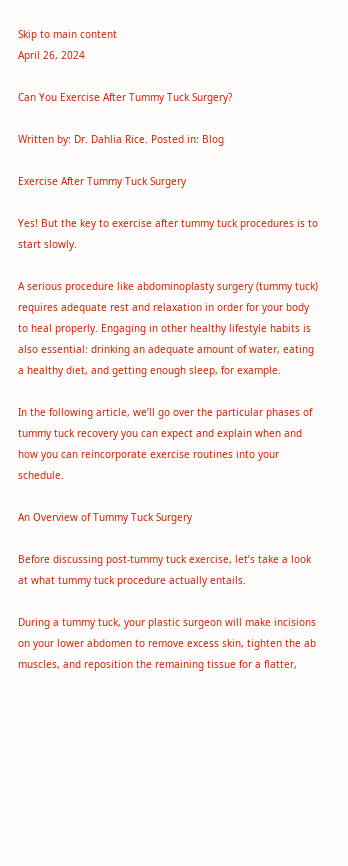Skip to main content
April 26, 2024

Can You Exercise After Tummy Tuck Surgery?

Written by: Dr. Dahlia Rice. Posted in: Blog

Exercise After Tummy Tuck Surgery

Yes! But the key to exercise after tummy tuck procedures is to start slowly.

A serious procedure like abdominoplasty surgery (tummy tuck) requires adequate rest and relaxation in order for your body to heal properly. Engaging in other healthy lifestyle habits is also essential: drinking an adequate amount of water, eating a healthy diet, and getting enough sleep, for example.

In the following article, we’ll go over the particular phases of tummy tuck recovery you can expect and explain when and how you can reincorporate exercise routines into your schedule.

An Overview of Tummy Tuck Surgery

Before discussing post-tummy tuck exercise, let’s take a look at what tummy tuck procedure actually entails.

During a tummy tuck, your plastic surgeon will make incisions on your lower abdomen to remove excess skin, tighten the ab muscles, and reposition the remaining tissue for a flatter,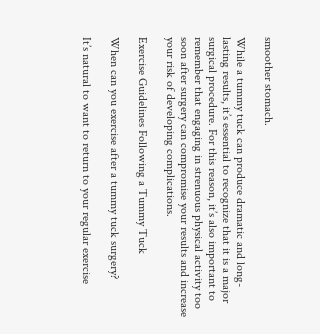smoother stomach.

While a tummy tuck can produce dramatic and long-lasting results, it’s essential to recognize that it is a major surgical procedure. For this reason, it’s also important to remember that engaging in strenuous physical activity too soon after surgery can compromise your results and increase your risk of developing complications.

Exercise Guidelines Following a Tummy Tuck

When can you exercise after a tummy tuck surgery?

It’s natural to want to return to your regular exercise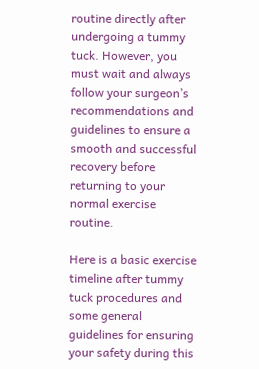routine directly after undergoing a tummy tuck. However, you must wait and always follow your surgeon’s recommendations and guidelines to ensure a smooth and successful recovery before returning to your normal exercise routine.

Here is a basic exercise timeline after tummy tuck procedures and some general guidelines for ensuring your safety during this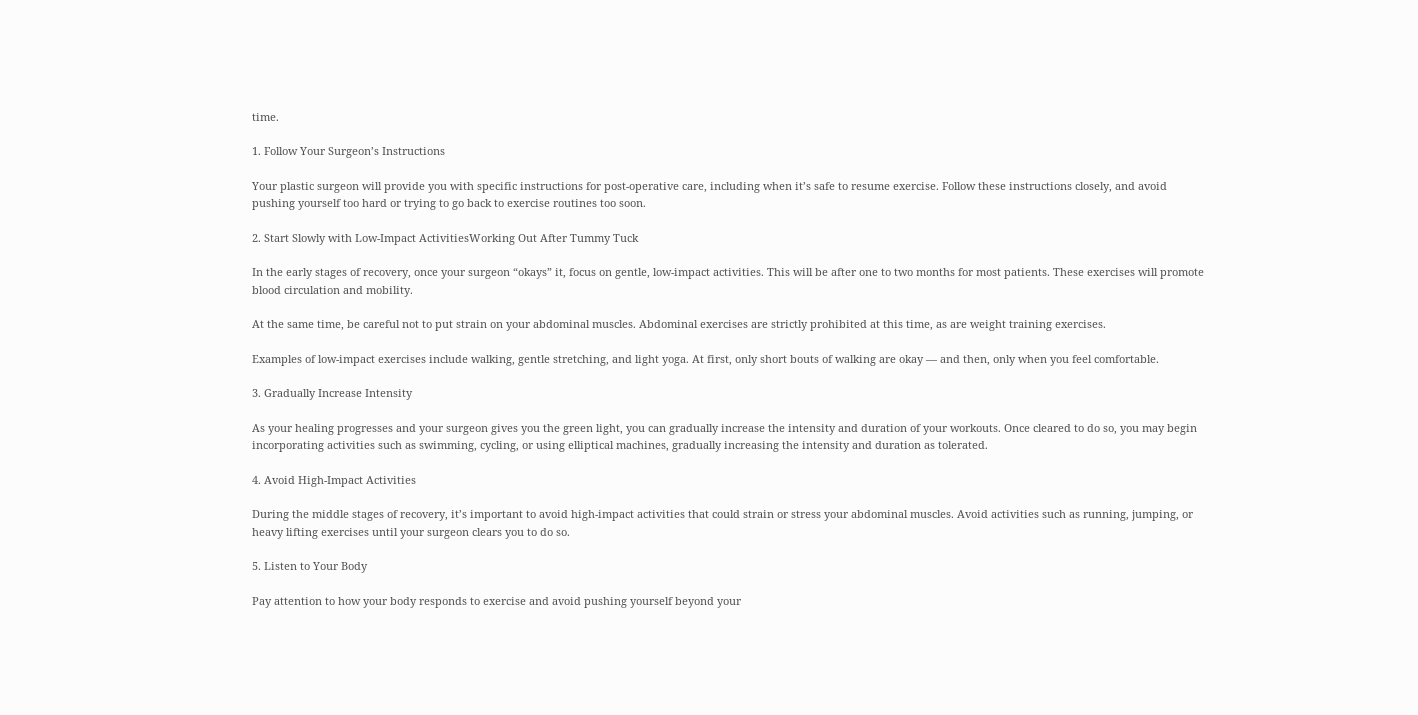time.

1. Follow Your Surgeon’s Instructions

Your plastic surgeon will provide you with specific instructions for post-operative care, including when it’s safe to resume exercise. Follow these instructions closely, and avoid pushing yourself too hard or trying to go back to exercise routines too soon.

2. Start Slowly with Low-Impact ActivitiesWorking Out After Tummy Tuck

In the early stages of recovery, once your surgeon “okays” it, focus on gentle, low-impact activities. This will be after one to two months for most patients. These exercises will promote blood circulation and mobility.

At the same time, be careful not to put strain on your abdominal muscles. Abdominal exercises are strictly prohibited at this time, as are weight training exercises.

Examples of low-impact exercises include walking, gentle stretching, and light yoga. At first, only short bouts of walking are okay — and then, only when you feel comfortable.

3. Gradually Increase Intensity

As your healing progresses and your surgeon gives you the green light, you can gradually increase the intensity and duration of your workouts. Once cleared to do so, you may begin incorporating activities such as swimming, cycling, or using elliptical machines, gradually increasing the intensity and duration as tolerated.

4. Avoid High-Impact Activities

During the middle stages of recovery, it’s important to avoid high-impact activities that could strain or stress your abdominal muscles. Avoid activities such as running, jumping, or heavy lifting exercises until your surgeon clears you to do so.

5. Listen to Your Body

Pay attention to how your body responds to exercise and avoid pushing yourself beyond your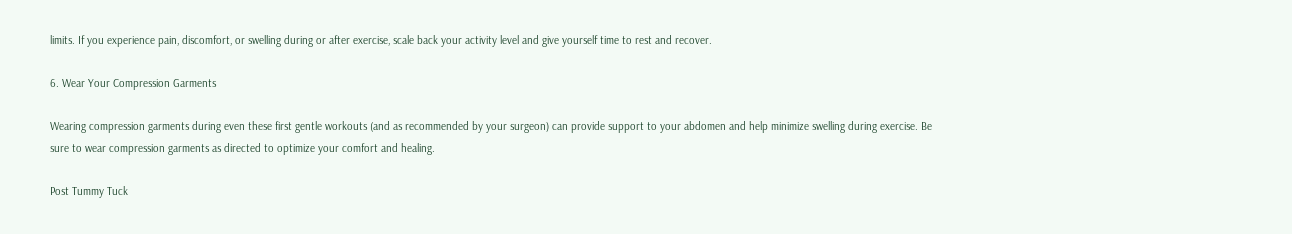limits. If you experience pain, discomfort, or swelling during or after exercise, scale back your activity level and give yourself time to rest and recover.

6. Wear Your Compression Garments

Wearing compression garments during even these first gentle workouts (and as recommended by your surgeon) can provide support to your abdomen and help minimize swelling during exercise. Be sure to wear compression garments as directed to optimize your comfort and healing.

Post Tummy Tuck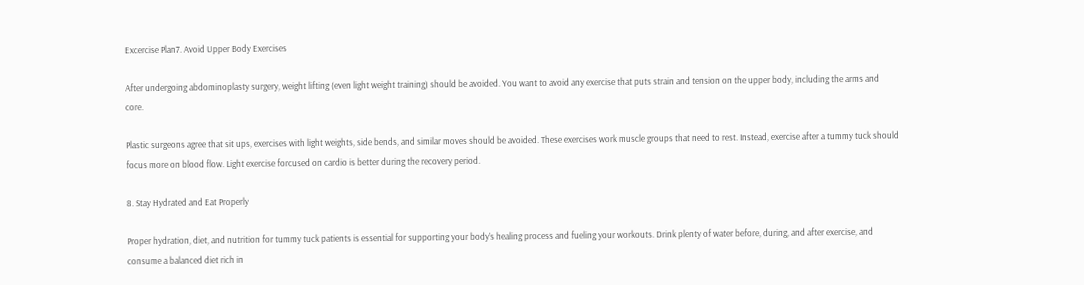Excercise Plan7. Avoid Upper Body Exercises

After undergoing abdominoplasty surgery, weight lifting (even light weight training) should be avoided. You want to avoid any exercise that puts strain and tension on the upper body, including the arms and core.

Plastic surgeons agree that sit ups, exercises with light weights, side bends, and similar moves should be avoided. These exercises work muscle groups that need to rest. Instead, exercise after a tummy tuck should focus more on blood flow. Light exercise forcused on cardio is better during the recovery period.

8. Stay Hydrated and Eat Properly

Proper hydration, diet, and nutrition for tummy tuck patients is essential for supporting your body’s healing process and fueling your workouts. Drink plenty of water before, during, and after exercise, and consume a balanced diet rich in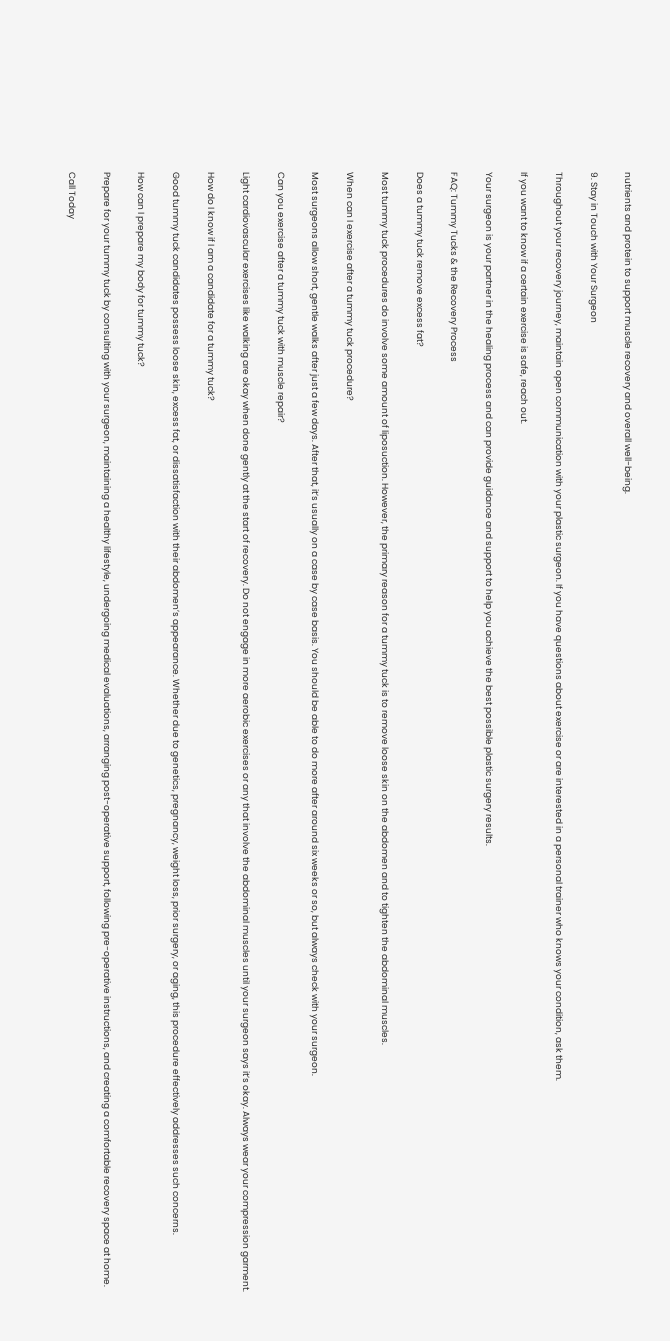nutrients and protein to support muscle recovery and overall well-being.

9. Stay in Touch with Your Surgeon

Throughout your recovery journey, maintain open communication with your plastic surgeon. If you have questions about exercise or are interested in a personal trainer who knows your condition, ask them.

If you want to know if a certain exercise is safe, reach out.

Your surgeon is your partner in the healing process and can provide guidance and support to help you achieve the best possible plastic surgery results.

FAQ: Tummy Tucks & the Recovery Process

Does a tummy tuck remove excess fat?

Most tummy tuck procedures do involve some amount of liposuction. However, the primary reason for a tummy tuck is to remove loose skin on the abdomen and to tighten the abdominal muscles.

When can I exercise after a tummy tuck procedure?

Most surgeons allow short, gentle walks after just a few days. After that, it’s usually on a case by case basis. You should be able to do more after around six weeks or so, but always check with your surgeon.

Can you exercise after a tummy tuck with muscle repair?

Light cardiovascular exercises like walking are okay when done gently at the start of recovery. Do not engage in more aerobic exercises or any that involve the abdominal muscles until your surgeon says it’s okay. Always wear your compression garment.

How do I know if I am a candidate for a tummy tuck?

Good tummy tuck candidates possess loose skin, excess fat, or dissatisfaction with their abdomen’s appearance. Whether due to genetics, pregnancy, weight loss, prior surgery, or aging, this procedure effectively addresses such concerns.

How can I prepare my body for tummy tuck?

Prepare for your tummy tuck by consulting with your surgeon, maintaining a healthy lifestyle, undergoing medical evaluations, arranging post-operative support, following pre-operative instructions, and creating a comfortable recovery space at home.

Call Today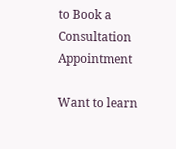to Book a Consultation Appointment

Want to learn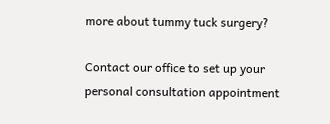more about tummy tuck surgery?

Contact our office to set up your personal consultation appointment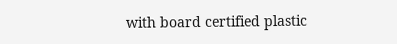with board certified plastic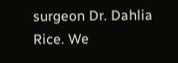surgeon Dr. Dahlia Rice. We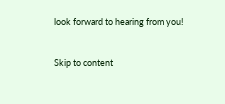look forward to hearing from you!


Skip to content